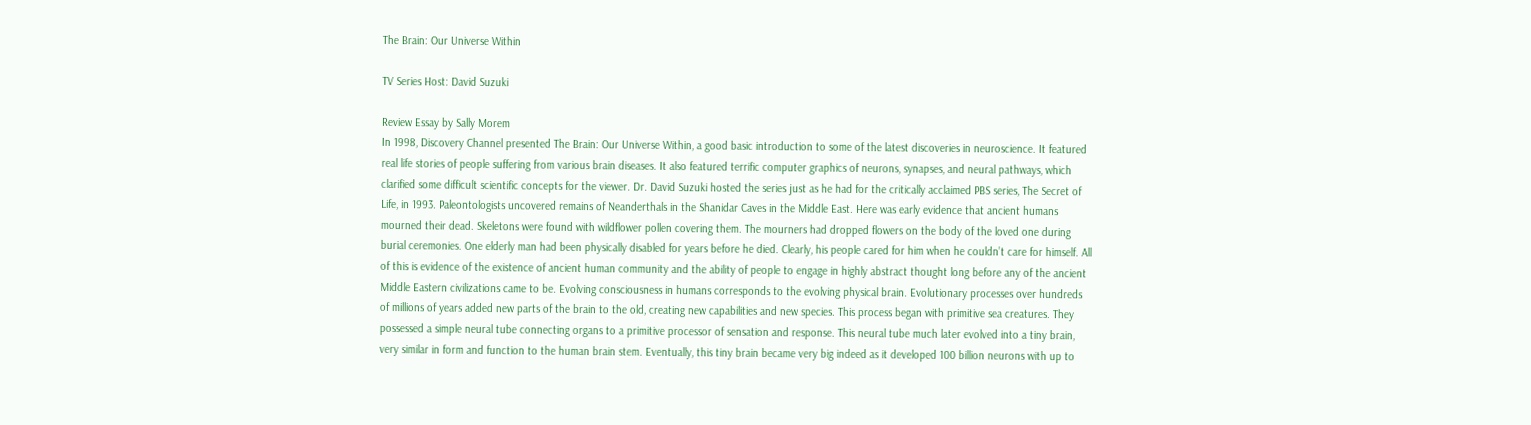The Brain: Our Universe Within

TV Series Host: David Suzuki

Review Essay by Sally Morem
In 1998, Discovery Channel presented The Brain: Our Universe Within, a good basic introduction to some of the latest discoveries in neuroscience. It featured real life stories of people suffering from various brain diseases. It also featured terrific computer graphics of neurons, synapses, and neural pathways, which clarified some difficult scientific concepts for the viewer. Dr. David Suzuki hosted the series just as he had for the critically acclaimed PBS series, The Secret of Life, in 1993. Paleontologists uncovered remains of Neanderthals in the Shanidar Caves in the Middle East. Here was early evidence that ancient humans mourned their dead. Skeletons were found with wildflower pollen covering them. The mourners had dropped flowers on the body of the loved one during burial ceremonies. One elderly man had been physically disabled for years before he died. Clearly, his people cared for him when he couldn’t care for himself. All of this is evidence of the existence of ancient human community and the ability of people to engage in highly abstract thought long before any of the ancient Middle Eastern civilizations came to be. Evolving consciousness in humans corresponds to the evolving physical brain. Evolutionary processes over hundreds of millions of years added new parts of the brain to the old, creating new capabilities and new species. This process began with primitive sea creatures. They possessed a simple neural tube connecting organs to a primitive processor of sensation and response. This neural tube much later evolved into a tiny brain, very similar in form and function to the human brain stem. Eventually, this tiny brain became very big indeed as it developed 100 billion neurons with up to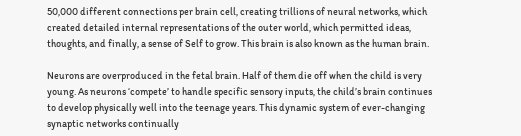50,000 different connections per brain cell, creating trillions of neural networks, which created detailed internal representations of the outer world, which permitted ideas, thoughts, and finally, a sense of Self to grow. This brain is also known as the human brain.

Neurons are overproduced in the fetal brain. Half of them die off when the child is very young. As neurons ‘compete’ to handle specific sensory inputs, the child’s brain continues to develop physically well into the teenage years. This dynamic system of ever-changing synaptic networks continually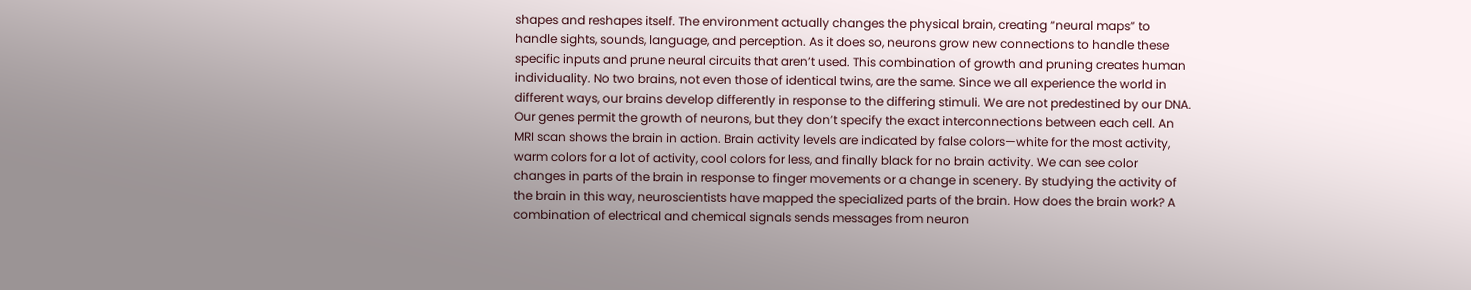shapes and reshapes itself. The environment actually changes the physical brain, creating “neural maps” to handle sights, sounds, language, and perception. As it does so, neurons grow new connections to handle these specific inputs and prune neural circuits that aren’t used. This combination of growth and pruning creates human individuality. No two brains, not even those of identical twins, are the same. Since we all experience the world in different ways, our brains develop differently in response to the differing stimuli. We are not predestined by our DNA. Our genes permit the growth of neurons, but they don’t specify the exact interconnections between each cell. An MRI scan shows the brain in action. Brain activity levels are indicated by false colors—white for the most activity, warm colors for a lot of activity, cool colors for less, and finally black for no brain activity. We can see color changes in parts of the brain in response to finger movements or a change in scenery. By studying the activity of the brain in this way, neuroscientists have mapped the specialized parts of the brain. How does the brain work? A combination of electrical and chemical signals sends messages from neuron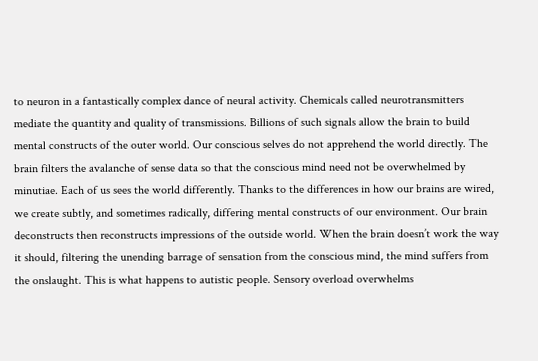to neuron in a fantastically complex dance of neural activity. Chemicals called neurotransmitters mediate the quantity and quality of transmissions. Billions of such signals allow the brain to build mental constructs of the outer world. Our conscious selves do not apprehend the world directly. The brain filters the avalanche of sense data so that the conscious mind need not be overwhelmed by minutiae. Each of us sees the world differently. Thanks to the differences in how our brains are wired, we create subtly, and sometimes radically, differing mental constructs of our environment. Our brain deconstructs then reconstructs impressions of the outside world. When the brain doesn’t work the way it should, filtering the unending barrage of sensation from the conscious mind, the mind suffers from the onslaught. This is what happens to autistic people. Sensory overload overwhelms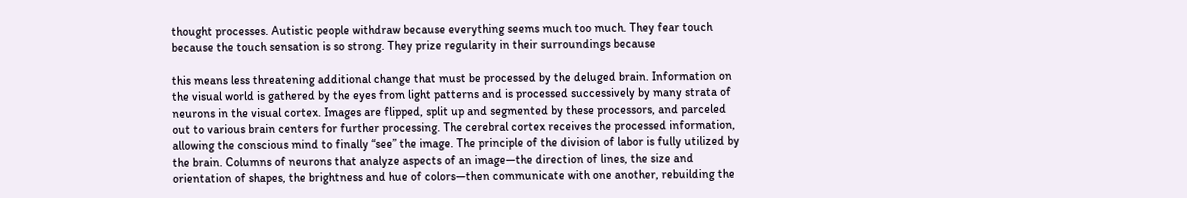thought processes. Autistic people withdraw because everything seems much too much. They fear touch because the touch sensation is so strong. They prize regularity in their surroundings because

this means less threatening additional change that must be processed by the deluged brain. Information on the visual world is gathered by the eyes from light patterns and is processed successively by many strata of neurons in the visual cortex. Images are flipped, split up and segmented by these processors, and parceled out to various brain centers for further processing. The cerebral cortex receives the processed information, allowing the conscious mind to finally “see” the image. The principle of the division of labor is fully utilized by the brain. Columns of neurons that analyze aspects of an image—the direction of lines, the size and orientation of shapes, the brightness and hue of colors—then communicate with one another, rebuilding the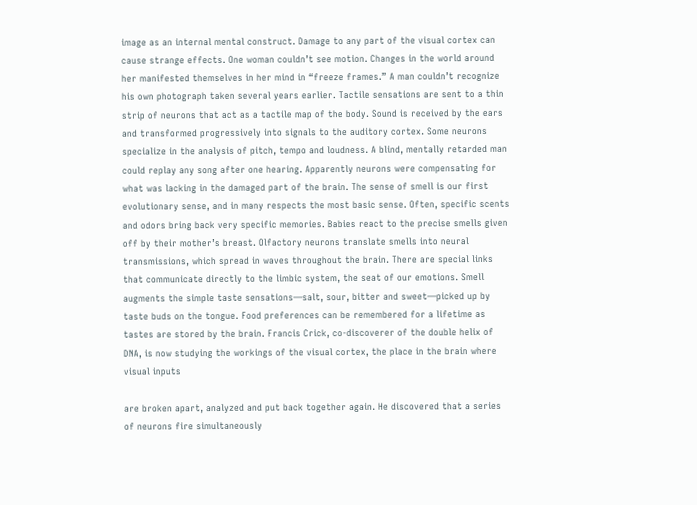image as an internal mental construct. Damage to any part of the visual cortex can cause strange effects. One woman couldn’t see motion. Changes in the world around her manifested themselves in her mind in “freeze frames.” A man couldn’t recognize his own photograph taken several years earlier. Tactile sensations are sent to a thin strip of neurons that act as a tactile map of the body. Sound is received by the ears and transformed progressively into signals to the auditory cortex. Some neurons specialize in the analysis of pitch, tempo and loudness. A blind, mentally retarded man could replay any song after one hearing. Apparently neurons were compensating for what was lacking in the damaged part of the brain. The sense of smell is our first evolutionary sense, and in many respects the most basic sense. Often, specific scents and odors bring back very specific memories. Babies react to the precise smells given off by their mother’s breast. Olfactory neurons translate smells into neural transmissions, which spread in waves throughout the brain. There are special links that communicate directly to the limbic system, the seat of our emotions. Smell augments the simple taste sensations—salt, sour, bitter and sweet—picked up by taste buds on the tongue. Food preferences can be remembered for a lifetime as tastes are stored by the brain. Francis Crick, co-discoverer of the double helix of DNA, is now studying the workings of the visual cortex, the place in the brain where visual inputs

are broken apart, analyzed and put back together again. He discovered that a series of neurons fire simultaneously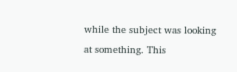while the subject was looking at something. This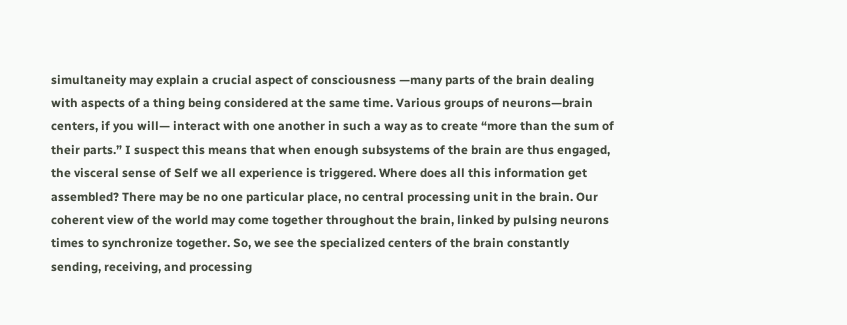simultaneity may explain a crucial aspect of consciousness —many parts of the brain dealing with aspects of a thing being considered at the same time. Various groups of neurons—brain centers, if you will— interact with one another in such a way as to create “more than the sum of their parts.” I suspect this means that when enough subsystems of the brain are thus engaged, the visceral sense of Self we all experience is triggered. Where does all this information get assembled? There may be no one particular place, no central processing unit in the brain. Our coherent view of the world may come together throughout the brain, linked by pulsing neurons times to synchronize together. So, we see the specialized centers of the brain constantly sending, receiving, and processing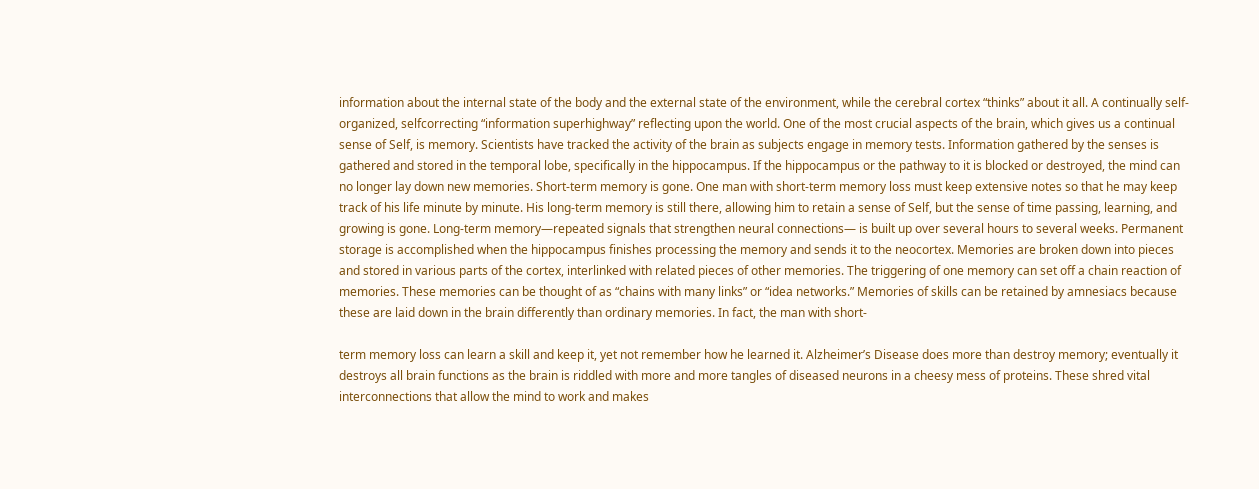information about the internal state of the body and the external state of the environment, while the cerebral cortex “thinks” about it all. A continually self-organized, selfcorrecting “information superhighway” reflecting upon the world. One of the most crucial aspects of the brain, which gives us a continual sense of Self, is memory. Scientists have tracked the activity of the brain as subjects engage in memory tests. Information gathered by the senses is gathered and stored in the temporal lobe, specifically in the hippocampus. If the hippocampus or the pathway to it is blocked or destroyed, the mind can no longer lay down new memories. Short-term memory is gone. One man with short-term memory loss must keep extensive notes so that he may keep track of his life minute by minute. His long-term memory is still there, allowing him to retain a sense of Self, but the sense of time passing, learning, and growing is gone. Long-term memory—repeated signals that strengthen neural connections— is built up over several hours to several weeks. Permanent storage is accomplished when the hippocampus finishes processing the memory and sends it to the neocortex. Memories are broken down into pieces and stored in various parts of the cortex, interlinked with related pieces of other memories. The triggering of one memory can set off a chain reaction of memories. These memories can be thought of as “chains with many links” or “idea networks.” Memories of skills can be retained by amnesiacs because these are laid down in the brain differently than ordinary memories. In fact, the man with short-

term memory loss can learn a skill and keep it, yet not remember how he learned it. Alzheimer’s Disease does more than destroy memory; eventually it destroys all brain functions as the brain is riddled with more and more tangles of diseased neurons in a cheesy mess of proteins. These shred vital interconnections that allow the mind to work and makes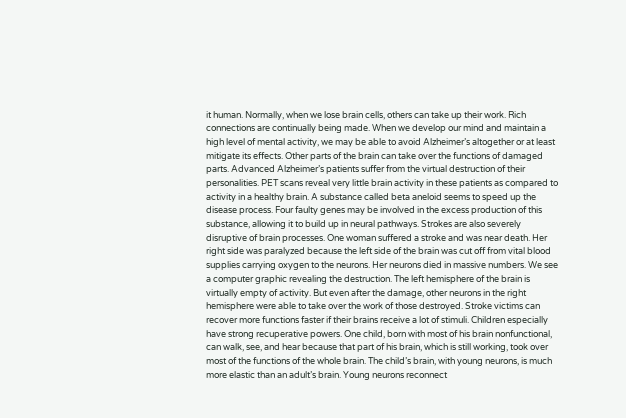it human. Normally, when we lose brain cells, others can take up their work. Rich connections are continually being made. When we develop our mind and maintain a high level of mental activity, we may be able to avoid Alzheimer’s altogether or at least mitigate its effects. Other parts of the brain can take over the functions of damaged parts. Advanced Alzheimer’s patients suffer from the virtual destruction of their personalities. PET scans reveal very little brain activity in these patients as compared to activity in a healthy brain. A substance called beta aneloid seems to speed up the disease process. Four faulty genes may be involved in the excess production of this substance, allowing it to build up in neural pathways. Strokes are also severely disruptive of brain processes. One woman suffered a stroke and was near death. Her right side was paralyzed because the left side of the brain was cut off from vital blood supplies carrying oxygen to the neurons. Her neurons died in massive numbers. We see a computer graphic revealing the destruction. The left hemisphere of the brain is virtually empty of activity. But even after the damage, other neurons in the right hemisphere were able to take over the work of those destroyed. Stroke victims can recover more functions faster if their brains receive a lot of stimuli. Children especially have strong recuperative powers. One child, born with most of his brain nonfunctional, can walk, see, and hear because that part of his brain, which is still working, took over most of the functions of the whole brain. The child’s brain, with young neurons, is much more elastic than an adult’s brain. Young neurons reconnect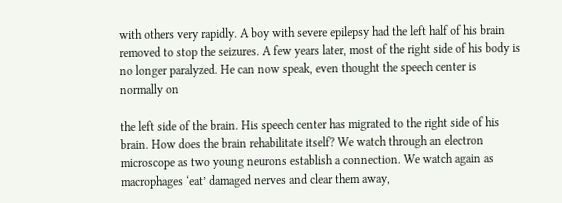with others very rapidly. A boy with severe epilepsy had the left half of his brain removed to stop the seizures. A few years later, most of the right side of his body is no longer paralyzed. He can now speak, even thought the speech center is normally on

the left side of the brain. His speech center has migrated to the right side of his brain. How does the brain rehabilitate itself? We watch through an electron microscope as two young neurons establish a connection. We watch again as macrophages ‘eat’ damaged nerves and clear them away,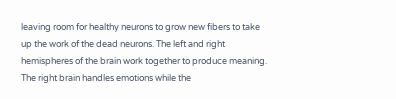leaving room for healthy neurons to grow new fibers to take up the work of the dead neurons. The left and right hemispheres of the brain work together to produce meaning. The right brain handles emotions while the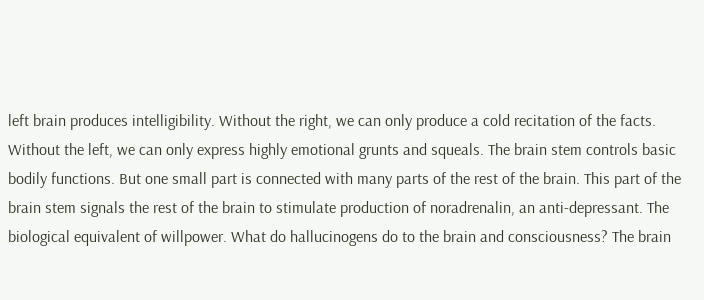left brain produces intelligibility. Without the right, we can only produce a cold recitation of the facts. Without the left, we can only express highly emotional grunts and squeals. The brain stem controls basic bodily functions. But one small part is connected with many parts of the rest of the brain. This part of the brain stem signals the rest of the brain to stimulate production of noradrenalin, an anti-depressant. The biological equivalent of willpower. What do hallucinogens do to the brain and consciousness? The brain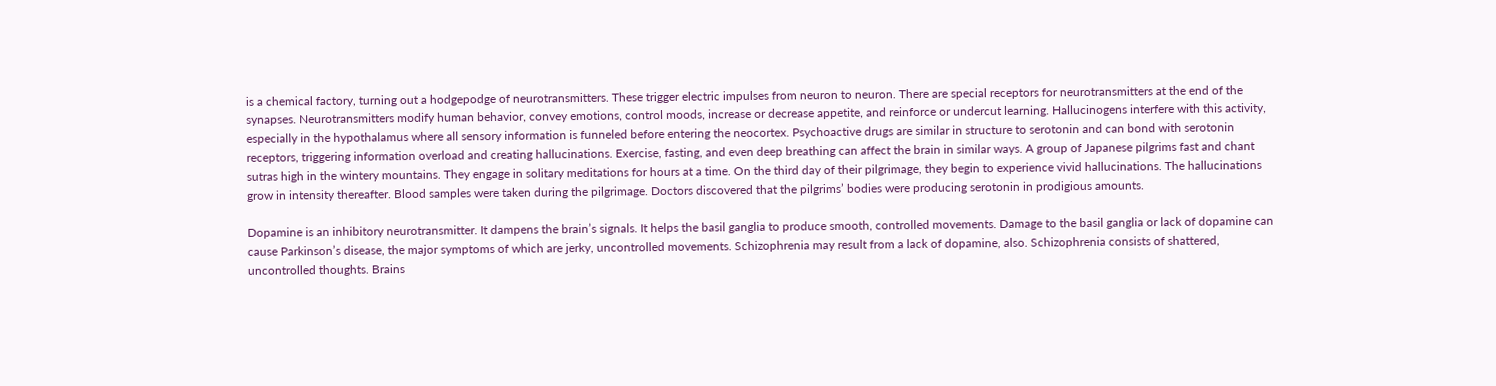is a chemical factory, turning out a hodgepodge of neurotransmitters. These trigger electric impulses from neuron to neuron. There are special receptors for neurotransmitters at the end of the synapses. Neurotransmitters modify human behavior, convey emotions, control moods, increase or decrease appetite, and reinforce or undercut learning. Hallucinogens interfere with this activity, especially in the hypothalamus where all sensory information is funneled before entering the neocortex. Psychoactive drugs are similar in structure to serotonin and can bond with serotonin receptors, triggering information overload and creating hallucinations. Exercise, fasting, and even deep breathing can affect the brain in similar ways. A group of Japanese pilgrims fast and chant sutras high in the wintery mountains. They engage in solitary meditations for hours at a time. On the third day of their pilgrimage, they begin to experience vivid hallucinations. The hallucinations grow in intensity thereafter. Blood samples were taken during the pilgrimage. Doctors discovered that the pilgrims’ bodies were producing serotonin in prodigious amounts.

Dopamine is an inhibitory neurotransmitter. It dampens the brain’s signals. It helps the basil ganglia to produce smooth, controlled movements. Damage to the basil ganglia or lack of dopamine can cause Parkinson’s disease, the major symptoms of which are jerky, uncontrolled movements. Schizophrenia may result from a lack of dopamine, also. Schizophrenia consists of shattered, uncontrolled thoughts. Brains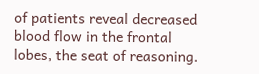of patients reveal decreased blood flow in the frontal lobes, the seat of reasoning.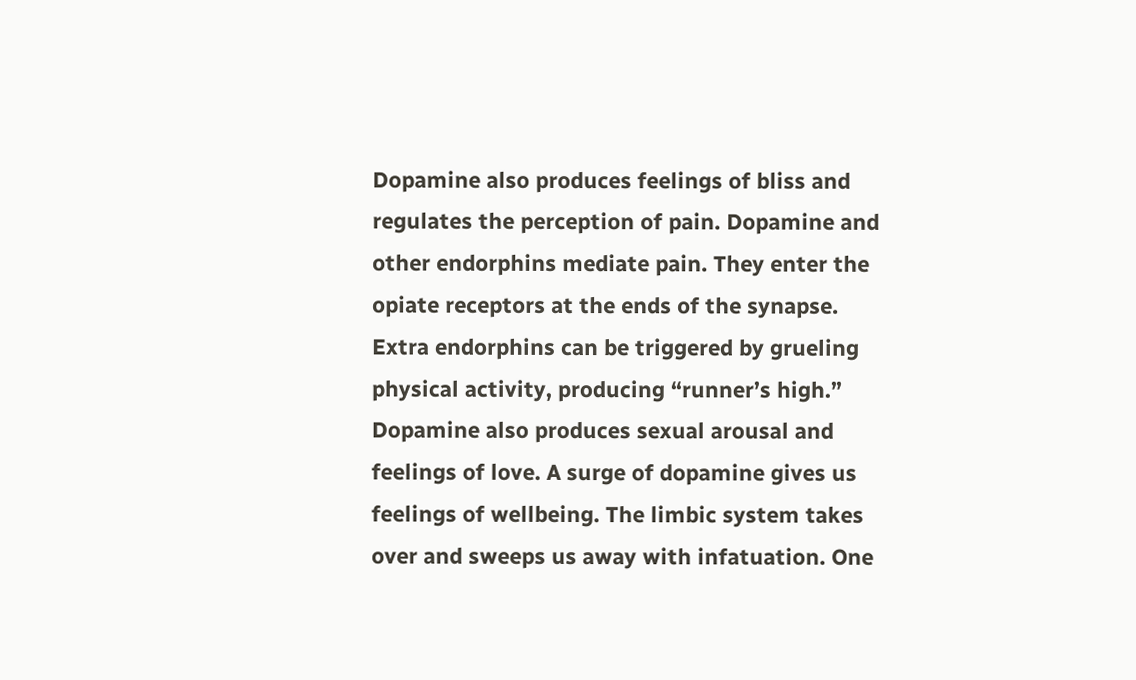Dopamine also produces feelings of bliss and regulates the perception of pain. Dopamine and other endorphins mediate pain. They enter the opiate receptors at the ends of the synapse. Extra endorphins can be triggered by grueling physical activity, producing “runner’s high.” Dopamine also produces sexual arousal and feelings of love. A surge of dopamine gives us feelings of wellbeing. The limbic system takes over and sweeps us away with infatuation. One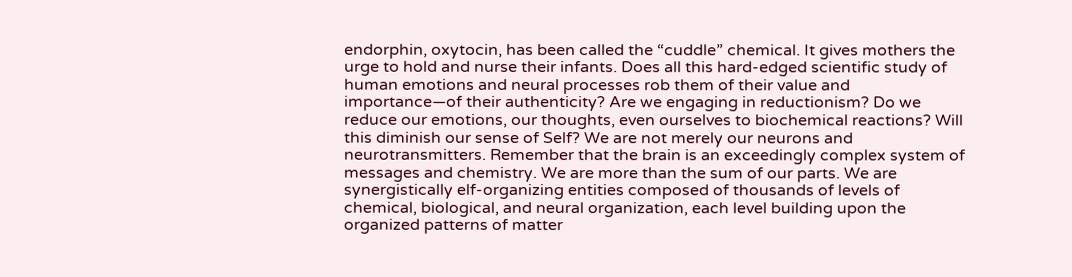endorphin, oxytocin, has been called the “cuddle” chemical. It gives mothers the urge to hold and nurse their infants. Does all this hard-edged scientific study of human emotions and neural processes rob them of their value and importance—of their authenticity? Are we engaging in reductionism? Do we reduce our emotions, our thoughts, even ourselves to biochemical reactions? Will this diminish our sense of Self? We are not merely our neurons and neurotransmitters. Remember that the brain is an exceedingly complex system of messages and chemistry. We are more than the sum of our parts. We are synergistically elf-organizing entities composed of thousands of levels of chemical, biological, and neural organization, each level building upon the organized patterns of matter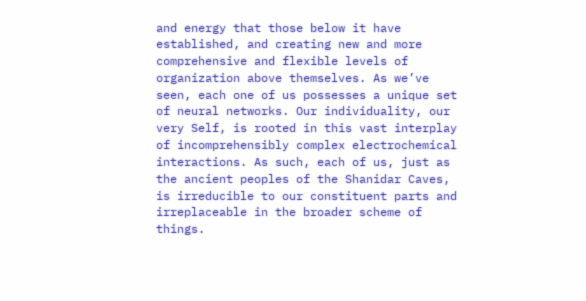and energy that those below it have established, and creating new and more comprehensive and flexible levels of organization above themselves. As we’ve seen, each one of us possesses a unique set of neural networks. Our individuality, our very Self, is rooted in this vast interplay of incomprehensibly complex electrochemical interactions. As such, each of us, just as the ancient peoples of the Shanidar Caves, is irreducible to our constituent parts and irreplaceable in the broader scheme of things.